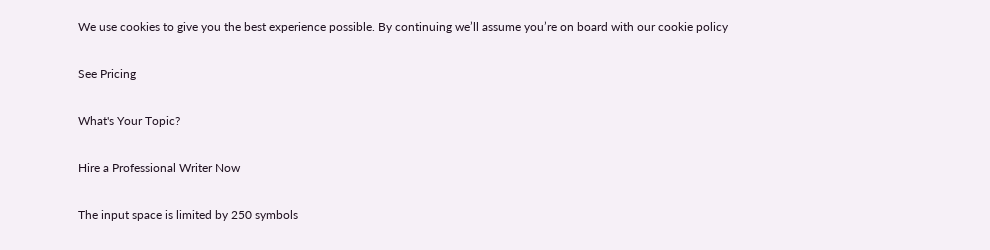We use cookies to give you the best experience possible. By continuing we’ll assume you’re on board with our cookie policy

See Pricing

What's Your Topic?

Hire a Professional Writer Now

The input space is limited by 250 symbols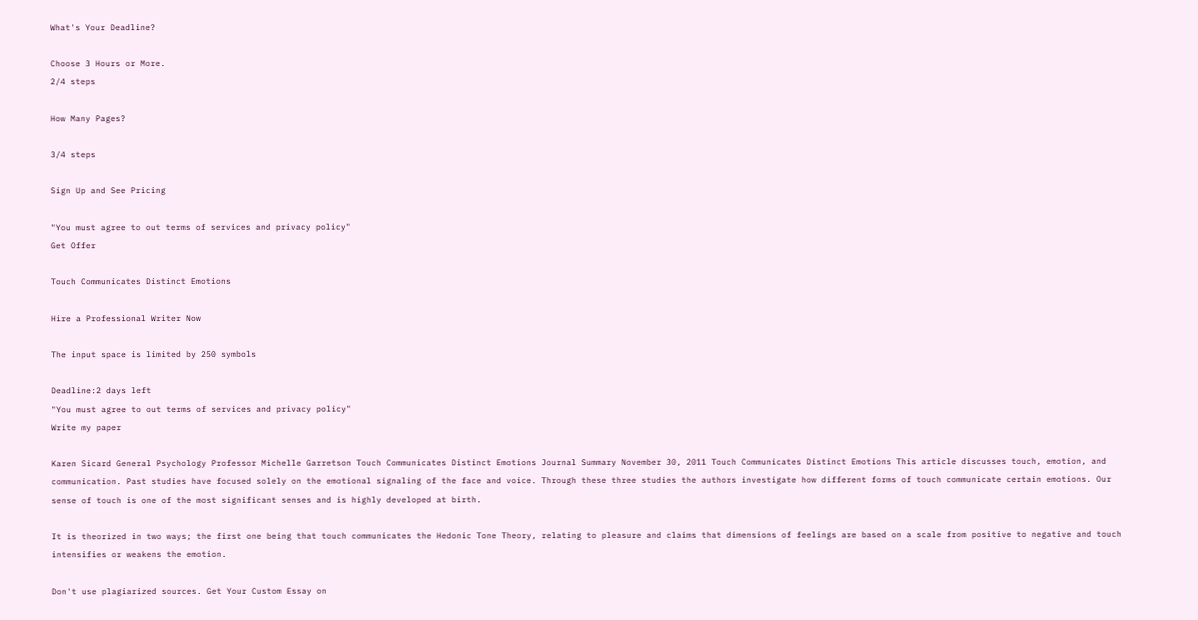What's Your Deadline?

Choose 3 Hours or More.
2/4 steps

How Many Pages?

3/4 steps

Sign Up and See Pricing

"You must agree to out terms of services and privacy policy"
Get Offer

Touch Communicates Distinct Emotions

Hire a Professional Writer Now

The input space is limited by 250 symbols

Deadline:2 days left
"You must agree to out terms of services and privacy policy"
Write my paper

Karen Sicard General Psychology Professor Michelle Garretson Touch Communicates Distinct Emotions Journal Summary November 30, 2011 Touch Communicates Distinct Emotions This article discusses touch, emotion, and communication. Past studies have focused solely on the emotional signaling of the face and voice. Through these three studies the authors investigate how different forms of touch communicate certain emotions. Our sense of touch is one of the most significant senses and is highly developed at birth.

It is theorized in two ways; the first one being that touch communicates the Hedonic Tone Theory, relating to pleasure and claims that dimensions of feelings are based on a scale from positive to negative and touch intensifies or weakens the emotion.

Don't use plagiarized sources. Get Your Custom Essay on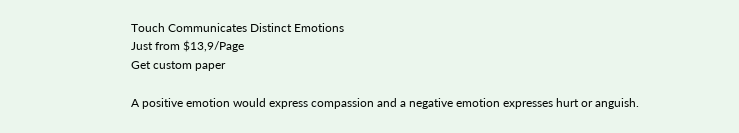Touch Communicates Distinct Emotions
Just from $13,9/Page
Get custom paper

A positive emotion would express compassion and a negative emotion expresses hurt or anguish.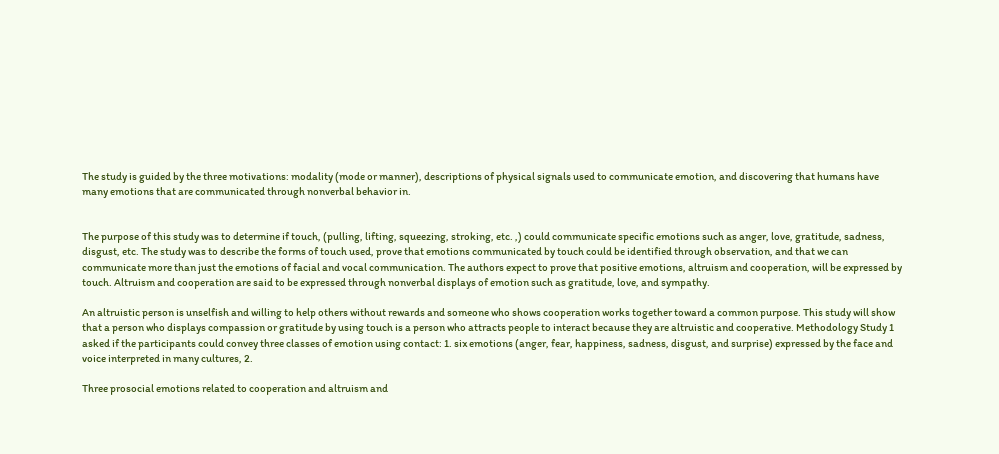The study is guided by the three motivations: modality (mode or manner), descriptions of physical signals used to communicate emotion, and discovering that humans have many emotions that are communicated through nonverbal behavior in.


The purpose of this study was to determine if touch, (pulling, lifting, squeezing, stroking, etc. ,) could communicate specific emotions such as anger, love, gratitude, sadness, disgust, etc. The study was to describe the forms of touch used, prove that emotions communicated by touch could be identified through observation, and that we can communicate more than just the emotions of facial and vocal communication. The authors expect to prove that positive emotions, altruism and cooperation, will be expressed by touch. Altruism and cooperation are said to be expressed through nonverbal displays of emotion such as gratitude, love, and sympathy.

An altruistic person is unselfish and willing to help others without rewards and someone who shows cooperation works together toward a common purpose. This study will show that a person who displays compassion or gratitude by using touch is a person who attracts people to interact because they are altruistic and cooperative. Methodology Study 1 asked if the participants could convey three classes of emotion using contact: 1. six emotions (anger, fear, happiness, sadness, disgust, and surprise) expressed by the face and voice interpreted in many cultures, 2.

Three prosocial emotions related to cooperation and altruism and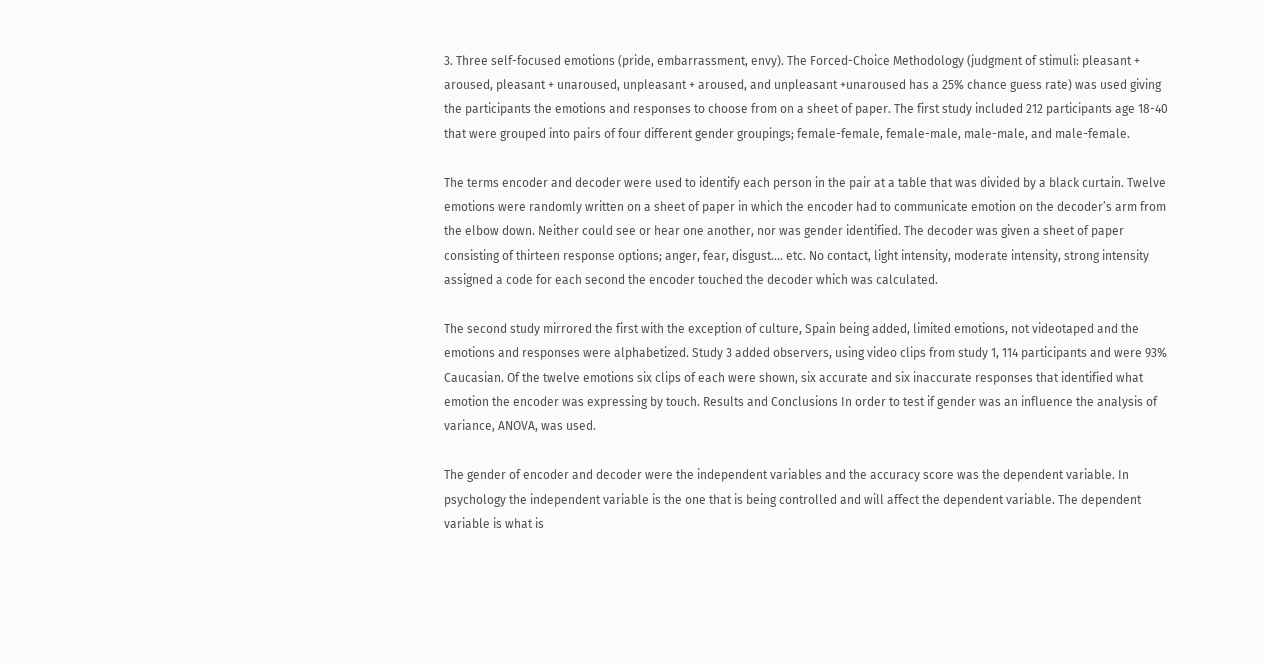3. Three self-focused emotions (pride, embarrassment, envy). The Forced-Choice Methodology (judgment of stimuli: pleasant + aroused, pleasant + unaroused, unpleasant + aroused, and unpleasant +unaroused has a 25% chance guess rate) was used giving the participants the emotions and responses to choose from on a sheet of paper. The first study included 212 participants age 18-40 that were grouped into pairs of four different gender groupings; female-female, female-male, male-male, and male-female.

The terms encoder and decoder were used to identify each person in the pair at a table that was divided by a black curtain. Twelve emotions were randomly written on a sheet of paper in which the encoder had to communicate emotion on the decoder’s arm from the elbow down. Neither could see or hear one another, nor was gender identified. The decoder was given a sheet of paper consisting of thirteen response options; anger, fear, disgust…. etc. No contact, light intensity, moderate intensity, strong intensity assigned a code for each second the encoder touched the decoder which was calculated.

The second study mirrored the first with the exception of culture, Spain being added, limited emotions, not videotaped and the emotions and responses were alphabetized. Study 3 added observers, using video clips from study 1, 114 participants and were 93% Caucasian. Of the twelve emotions six clips of each were shown, six accurate and six inaccurate responses that identified what emotion the encoder was expressing by touch. Results and Conclusions In order to test if gender was an influence the analysis of variance, ANOVA, was used.

The gender of encoder and decoder were the independent variables and the accuracy score was the dependent variable. In psychology the independent variable is the one that is being controlled and will affect the dependent variable. The dependent variable is what is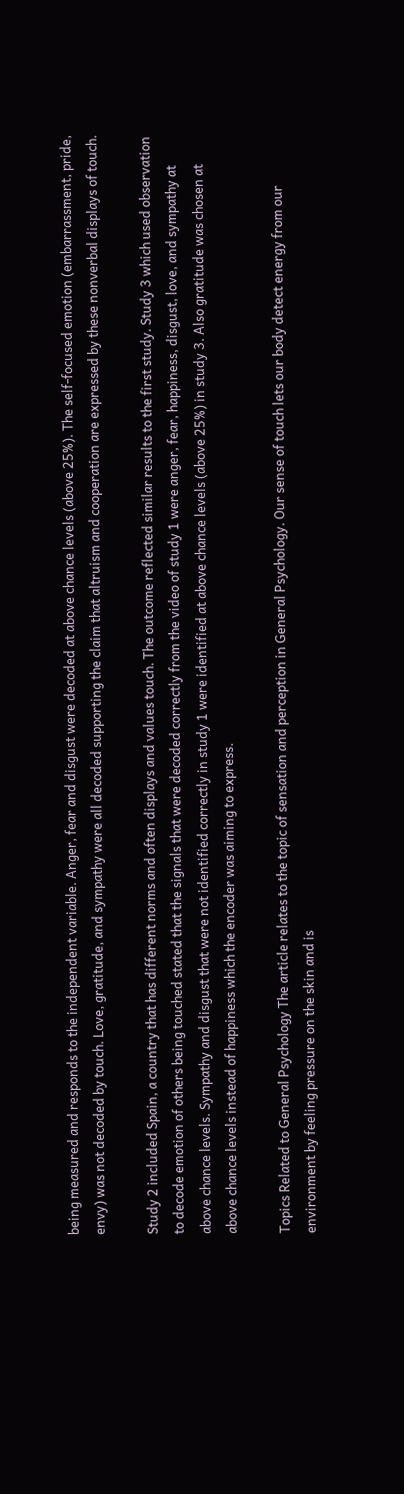being measured and responds to the independent variable. Anger, fear and disgust were decoded at above chance levels (above 25%). The self-focused emotion (embarrassment, pride, envy) was not decoded by touch. Love, gratitude, and sympathy were all decoded supporting the claim that altruism and cooperation are expressed by these nonverbal displays of touch.

Study 2 included Spain, a country that has different norms and often displays and values touch. The outcome reflected similar results to the first study. Study 3 which used observation to decode emotion of others being touched stated that the signals that were decoded correctly from the video of study 1 were anger, fear, happiness, disgust, love, and sympathy at above chance levels. Sympathy and disgust that were not identified correctly in study 1 were identified at above chance levels (above 25%) in study 3. Also gratitude was chosen at above chance levels instead of happiness which the encoder was aiming to express.

Topics Related to General Psychology The article relates to the topic of sensation and perception in General Psychology. Our sense of touch lets our body detect energy from our environment by feeling pressure on the skin and is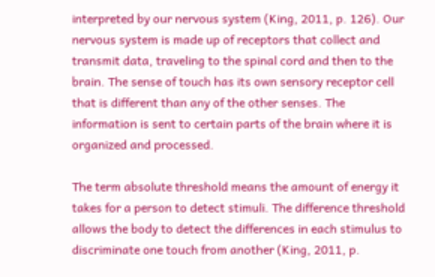interpreted by our nervous system (King, 2011, p. 126). Our nervous system is made up of receptors that collect and transmit data, traveling to the spinal cord and then to the brain. The sense of touch has its own sensory receptor cell that is different than any of the other senses. The information is sent to certain parts of the brain where it is organized and processed.

The term absolute threshold means the amount of energy it takes for a person to detect stimuli. The difference threshold allows the body to detect the differences in each stimulus to discriminate one touch from another (King, 2011, p.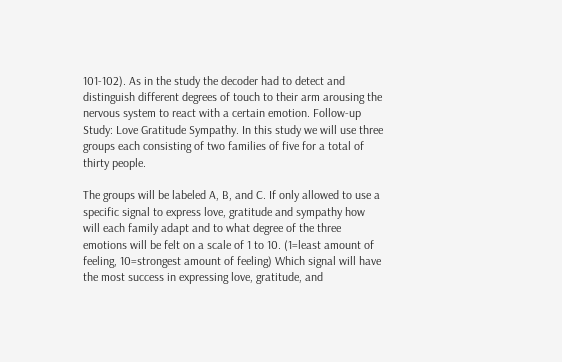101-102). As in the study the decoder had to detect and distinguish different degrees of touch to their arm arousing the nervous system to react with a certain emotion. Follow-up Study: Love Gratitude Sympathy. In this study we will use three groups each consisting of two families of five for a total of thirty people.

The groups will be labeled A, B, and C. If only allowed to use a specific signal to express love, gratitude and sympathy how will each family adapt and to what degree of the three emotions will be felt on a scale of 1 to 10. (1=least amount of feeling, 10=strongest amount of feeling) Which signal will have the most success in expressing love, gratitude, and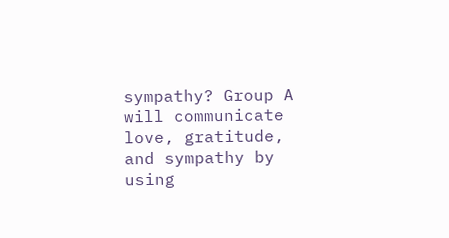sympathy? Group A will communicate love, gratitude, and sympathy by using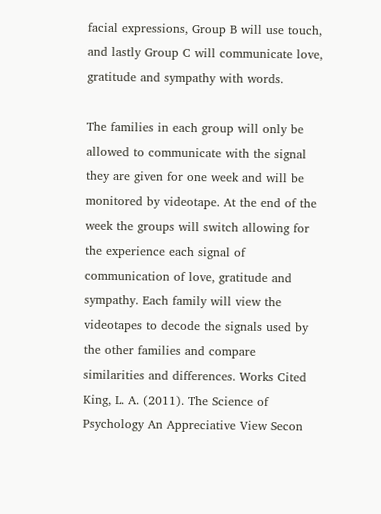facial expressions, Group B will use touch, and lastly Group C will communicate love, gratitude and sympathy with words.

The families in each group will only be allowed to communicate with the signal they are given for one week and will be monitored by videotape. At the end of the week the groups will switch allowing for the experience each signal of communication of love, gratitude and sympathy. Each family will view the videotapes to decode the signals used by the other families and compare similarities and differences. Works Cited King, L. A. (2011). The Science of Psychology An Appreciative View Secon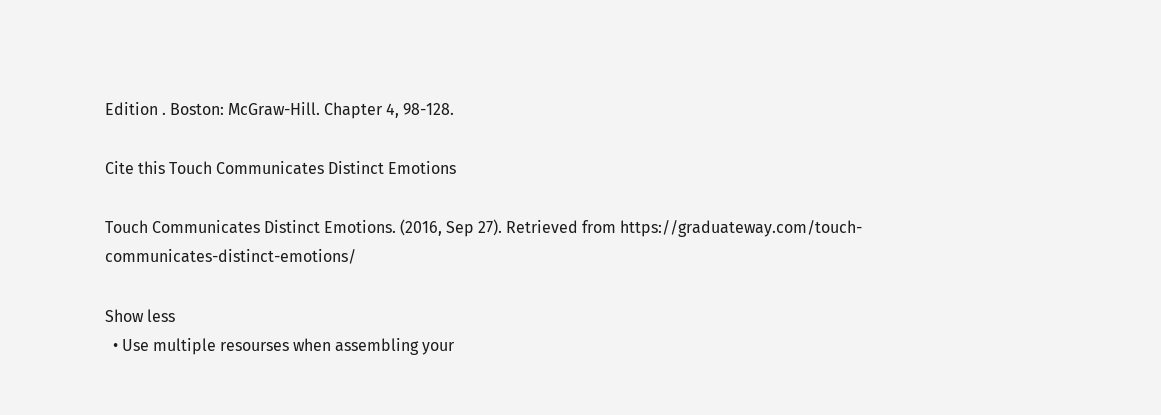Edition . Boston: McGraw-Hill. Chapter 4, 98-128.

Cite this Touch Communicates Distinct Emotions

Touch Communicates Distinct Emotions. (2016, Sep 27). Retrieved from https://graduateway.com/touch-communicates-distinct-emotions/

Show less
  • Use multiple resourses when assembling your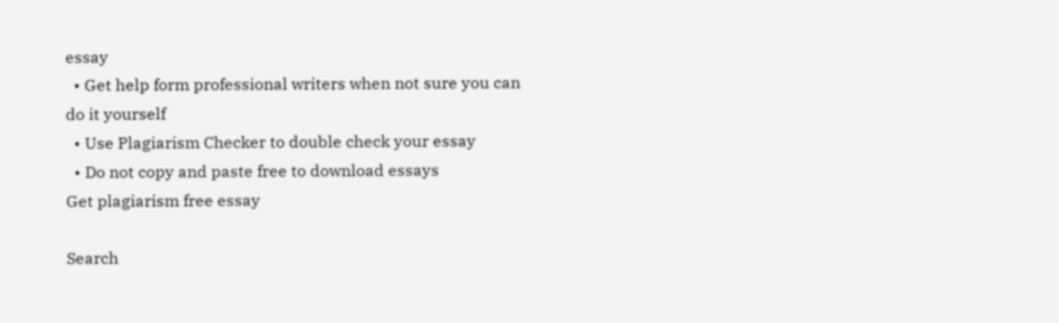essay
  • Get help form professional writers when not sure you can do it yourself
  • Use Plagiarism Checker to double check your essay
  • Do not copy and paste free to download essays
Get plagiarism free essay

Search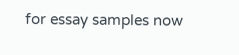for essay samples now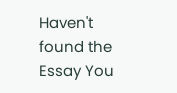Haven't found the Essay You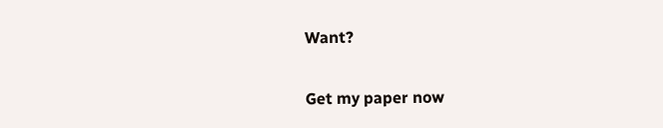Want?

Get my paper now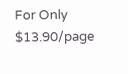For Only $13.90/page